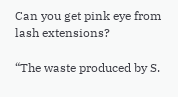Can you get pink eye from lash extensions?

“The waste produced by S.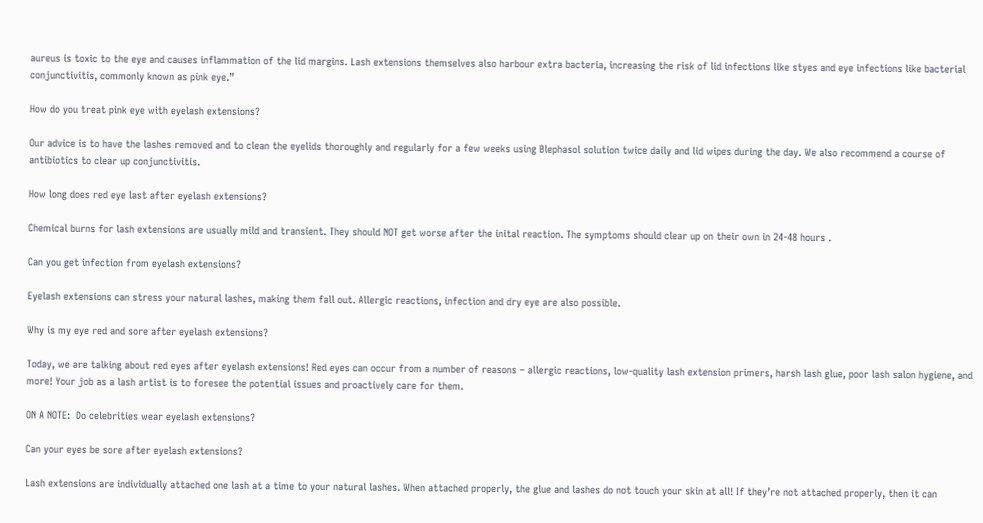aureus is toxic to the eye and causes inflammation of the lid margins. Lash extensions themselves also harbour extra bacteria, increasing the risk of lid infections like styes and eye infections like bacterial conjunctivitis, commonly known as pink eye.”

How do you treat pink eye with eyelash extensions?

Our advice is to have the lashes removed and to clean the eyelids thoroughly and regularly for a few weeks using Blephasol solution twice daily and lid wipes during the day. We also recommend a course of antibiotics to clear up conjunctivitis.

How long does red eye last after eyelash extensions?

Chemical burns for lash extensions are usually mild and transient. They should NOT get worse after the inital reaction. The symptoms should clear up on their own in 24-48 hours .

Can you get infection from eyelash extensions?

Eyelash extensions can stress your natural lashes, making them fall out. Allergic reactions, infection and dry eye are also possible.

Why is my eye red and sore after eyelash extensions?

Today, we are talking about red eyes after eyelash extensions! Red eyes can occur from a number of reasons – allergic reactions, low-quality lash extension primers, harsh lash glue, poor lash salon hygiene, and more! Your job as a lash artist is to foresee the potential issues and proactively care for them.

ON A NOTE:  Do celebrities wear eyelash extensions?

Can your eyes be sore after eyelash extensions?

Lash extensions are individually attached one lash at a time to your natural lashes. When attached properly, the glue and lashes do not touch your skin at all! If they’re not attached properly, then it can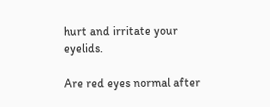hurt and irritate your eyelids.

Are red eyes normal after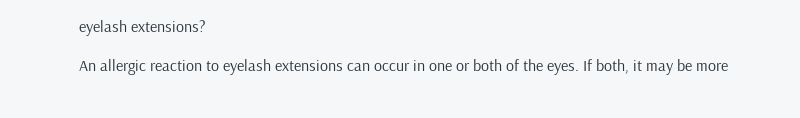eyelash extensions?

An allergic reaction to eyelash extensions can occur in one or both of the eyes. If both, it may be more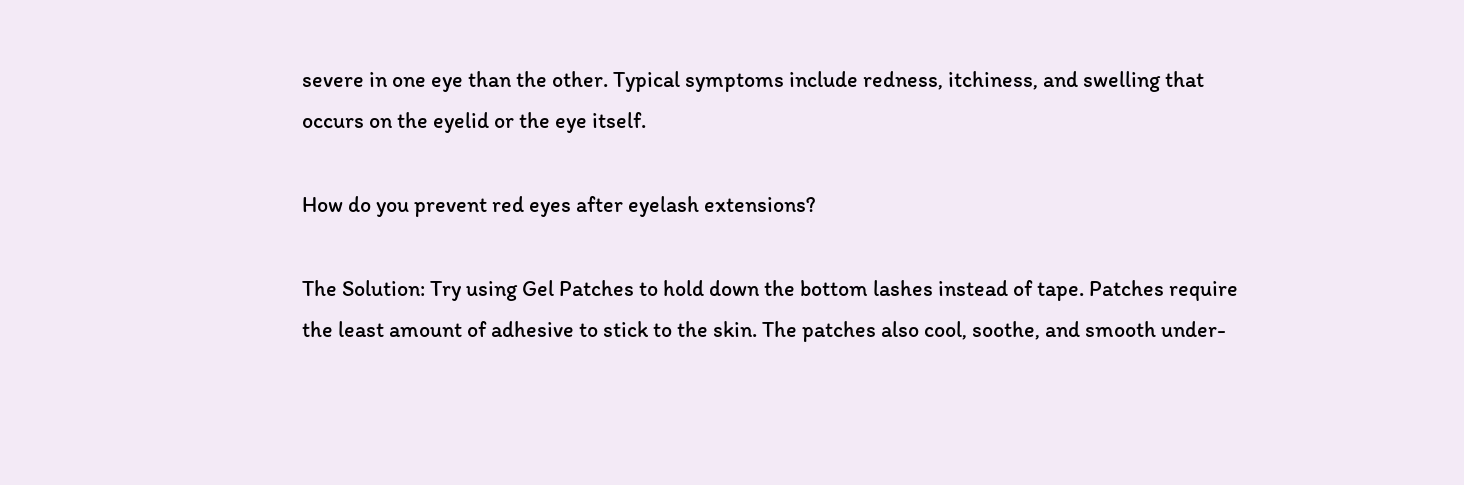severe in one eye than the other. Typical symptoms include redness, itchiness, and swelling that occurs on the eyelid or the eye itself.

How do you prevent red eyes after eyelash extensions?

The Solution: Try using Gel Patches to hold down the bottom lashes instead of tape. Patches require the least amount of adhesive to stick to the skin. The patches also cool, soothe, and smooth under-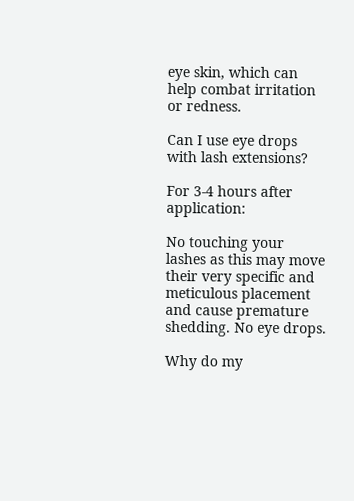eye skin, which can help combat irritation or redness.

Can I use eye drops with lash extensions?

For 3-4 hours after application:

No touching your lashes as this may move their very specific and meticulous placement and cause premature shedding. No eye drops.

Why do my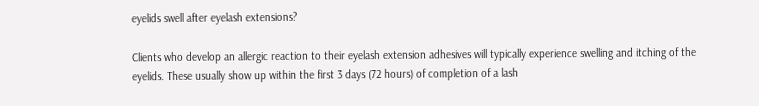eyelids swell after eyelash extensions?

Clients who develop an allergic reaction to their eyelash extension adhesives will typically experience swelling and itching of the eyelids. These usually show up within the first 3 days (72 hours) of completion of a lash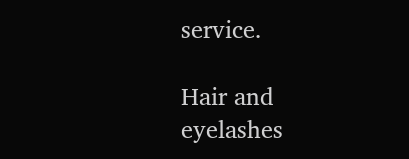service.

Hair and eyelashes